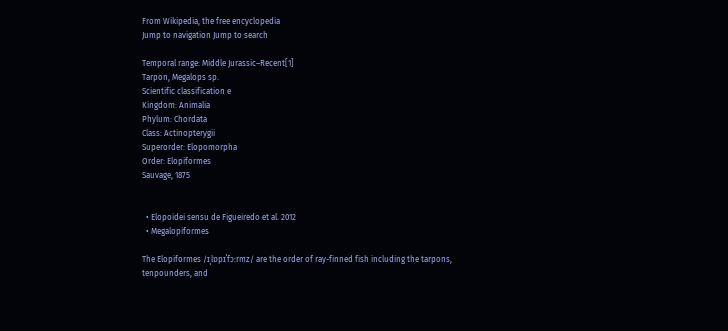From Wikipedia, the free encyclopedia
Jump to navigation Jump to search

Temporal range: Middle Jurassic–Recent[1]
Tarpon, Megalops sp.
Scientific classification e
Kingdom: Animalia
Phylum: Chordata
Class: Actinopterygii
Superorder: Elopomorpha
Order: Elopiformes
Sauvage, 1875


  • Elopoidei sensu de Figueiredo et al. 2012
  • Megalopiformes

The Elopiformes /ɪˌlɒpɪˈfɔːrmz/ are the order of ray-finned fish including the tarpons, tenpounders, and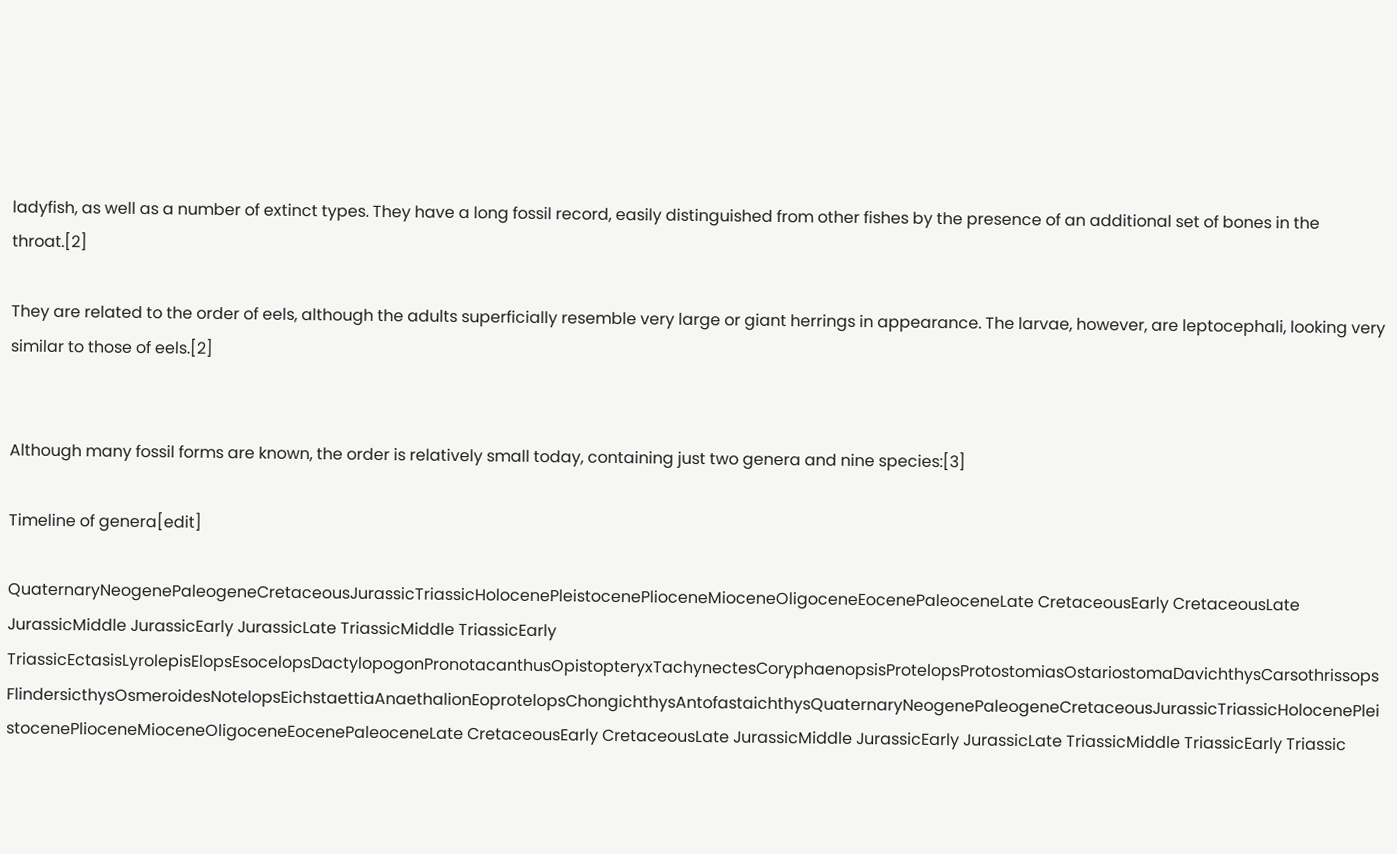ladyfish, as well as a number of extinct types. They have a long fossil record, easily distinguished from other fishes by the presence of an additional set of bones in the throat.[2]

They are related to the order of eels, although the adults superficially resemble very large or giant herrings in appearance. The larvae, however, are leptocephali, looking very similar to those of eels.[2]


Although many fossil forms are known, the order is relatively small today, containing just two genera and nine species:[3]

Timeline of genera[edit]

QuaternaryNeogenePaleogeneCretaceousJurassicTriassicHolocenePleistocenePlioceneMioceneOligoceneEocenePaleoceneLate CretaceousEarly CretaceousLate JurassicMiddle JurassicEarly JurassicLate TriassicMiddle TriassicEarly TriassicEctasisLyrolepisElopsEsocelopsDactylopogonPronotacanthusOpistopteryxTachynectesCoryphaenopsisProtelopsProtostomiasOstariostomaDavichthysCarsothrissopsFlindersicthysOsmeroidesNotelopsEichstaettiaAnaethalionEoprotelopsChongichthysAntofastaichthysQuaternaryNeogenePaleogeneCretaceousJurassicTriassicHolocenePleistocenePlioceneMioceneOligoceneEocenePaleoceneLate CretaceousEarly CretaceousLate JurassicMiddle JurassicEarly JurassicLate TriassicMiddle TriassicEarly Triassic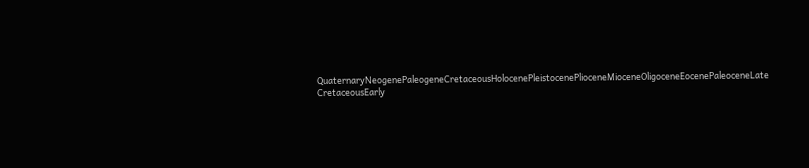QuaternaryNeogenePaleogeneCretaceousHolocenePleistocenePlioceneMioceneOligoceneEocenePaleoceneLate CretaceousEarly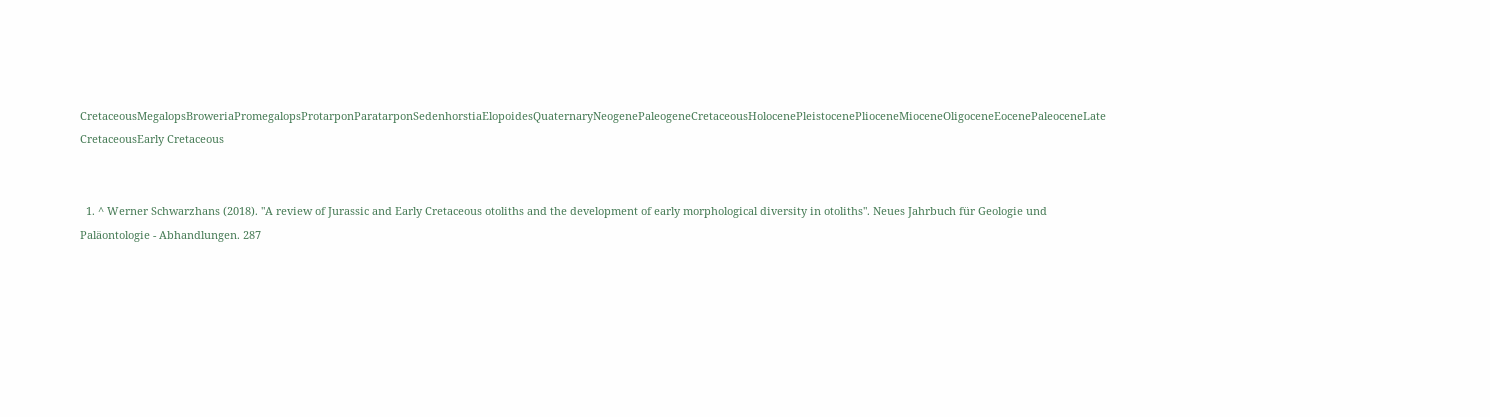CretaceousMegalopsBroweriaPromegalopsProtarponParatarponSedenhorstiaElopoidesQuaternaryNeogenePaleogeneCretaceousHolocenePleistocenePlioceneMioceneOligoceneEocenePaleoceneLate CretaceousEarly Cretaceous


  1. ^ Werner Schwarzhans (2018). "A review of Jurassic and Early Cretaceous otoliths and the development of early morphological diversity in otoliths". Neues Jahrbuch für Geologie und Paläontologie - Abhandlungen. 287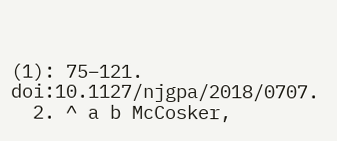(1): 75–121. doi:10.1127/njgpa/2018/0707.
  2. ^ a b McCosker,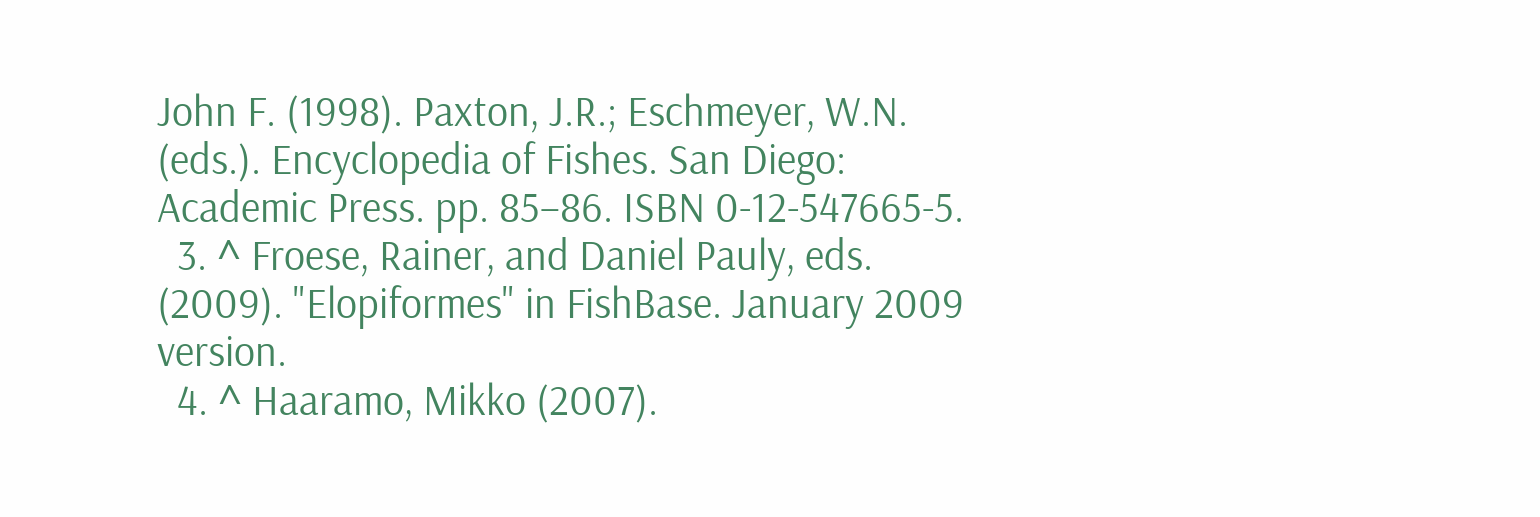John F. (1998). Paxton, J.R.; Eschmeyer, W.N. (eds.). Encyclopedia of Fishes. San Diego: Academic Press. pp. 85–86. ISBN 0-12-547665-5.
  3. ^ Froese, Rainer, and Daniel Pauly, eds. (2009). "Elopiformes" in FishBase. January 2009 version.
  4. ^ Haaramo, Mikko (2007).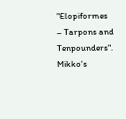"Elopiformes – Tarpons and Tenpounders". Mikko's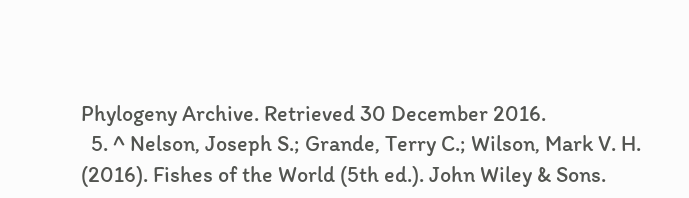Phylogeny Archive. Retrieved 30 December 2016.
  5. ^ Nelson, Joseph S.; Grande, Terry C.; Wilson, Mark V. H. (2016). Fishes of the World (5th ed.). John Wiley & Sons.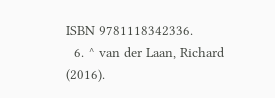ISBN 9781118342336.
  6. ^ van der Laan, Richard (2016).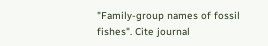"Family-group names of fossil fishes". Cite journal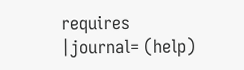requires |journal= (help)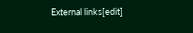External links[edit]